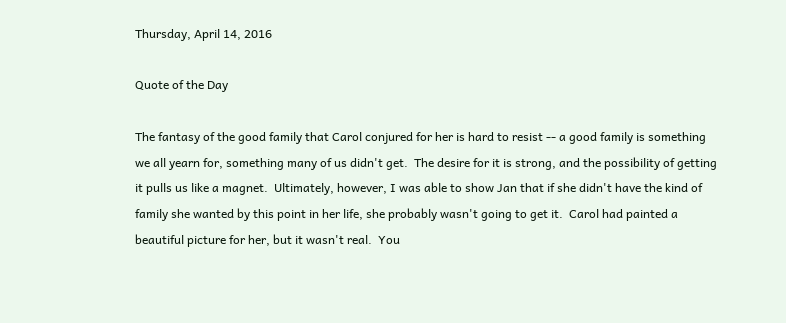Thursday, April 14, 2016

Quote of the Day

The fantasy of the good family that Carol conjured for her is hard to resist -- a good family is something we all yearn for, something many of us didn't get.  The desire for it is strong, and the possibility of getting it pulls us like a magnet.  Ultimately, however, I was able to show Jan that if she didn't have the kind of family she wanted by this point in her life, she probably wasn't going to get it.  Carol had painted a beautiful picture for her, but it wasn't real.  You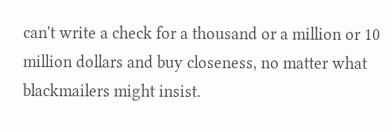can't write a check for a thousand or a million or 10 million dollars and buy closeness, no matter what blackmailers might insist.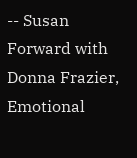-- Susan Forward with Donna Frazier, Emotional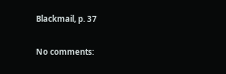Blackmail, p. 37

No comments: